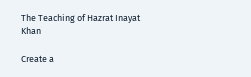The Teaching of Hazrat Inayat Khan

Create a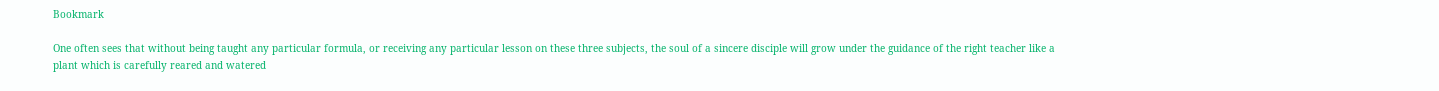Bookmark

One often sees that without being taught any particular formula, or receiving any particular lesson on these three subjects, the soul of a sincere disciple will grow under the guidance of the right teacher like a plant which is carefully reared and watered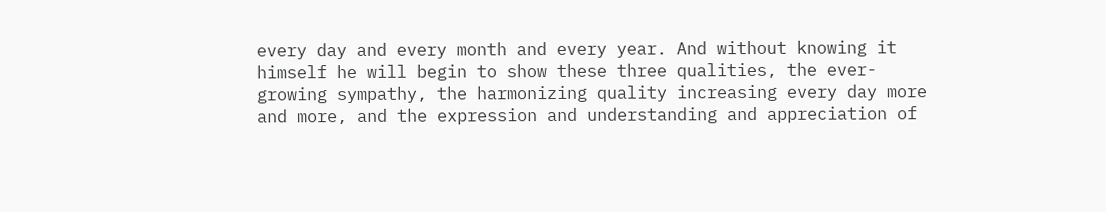every day and every month and every year. And without knowing it himself he will begin to show these three qualities, the ever-growing sympathy, the harmonizing quality increasing every day more and more, and the expression and understanding and appreciation of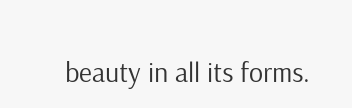beauty in all its forms.